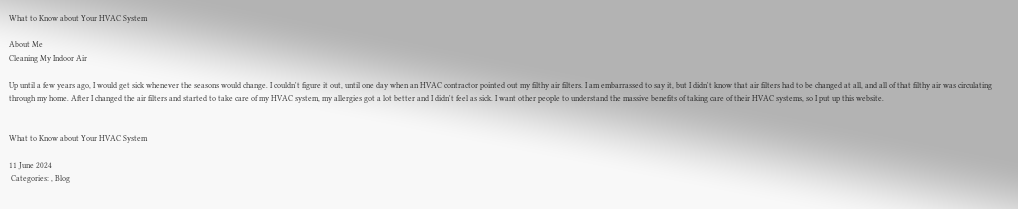What to Know about Your HVAC System

About Me
Cleaning My Indoor Air

Up until a few years ago, I would get sick whenever the seasons would change. I couldn't figure it out, until one day when an HVAC contractor pointed out my filthy air filters. I am embarrassed to say it, but I didn't know that air filters had to be changed at all, and all of that filthy air was circulating through my home. After I changed the air filters and started to take care of my HVAC system, my allergies got a lot better and I didn't feel as sick. I want other people to understand the massive benefits of taking care of their HVAC systems, so I put up this website.


What to Know about Your HVAC System

11 June 2024
 Categories: , Blog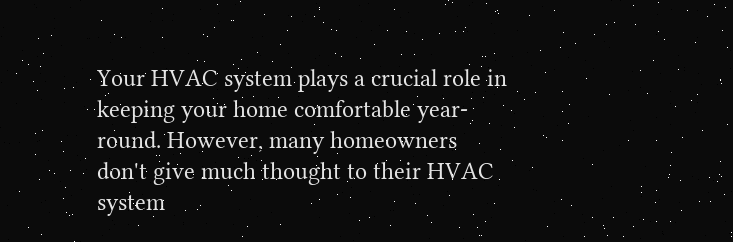Your HVAC system plays a crucial role in keeping your home comfortable year-round. However, many homeowners don't give much thought to their HVAC system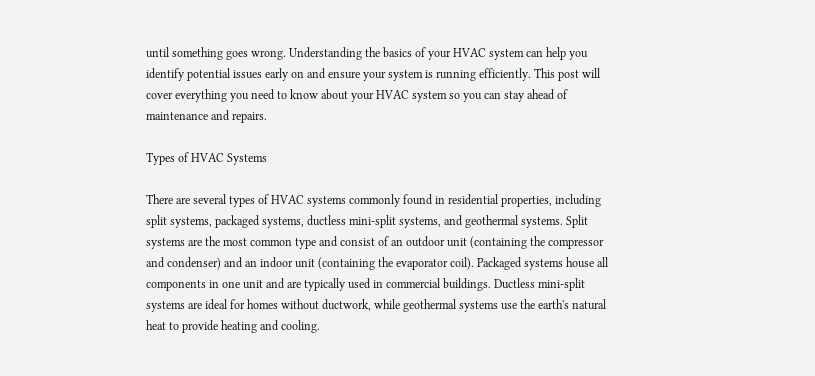until something goes wrong. Understanding the basics of your HVAC system can help you identify potential issues early on and ensure your system is running efficiently. This post will cover everything you need to know about your HVAC system so you can stay ahead of maintenance and repairs.

Types of HVAC Systems

There are several types of HVAC systems commonly found in residential properties, including split systems, packaged systems, ductless mini-split systems, and geothermal systems. Split systems are the most common type and consist of an outdoor unit (containing the compressor and condenser) and an indoor unit (containing the evaporator coil). Packaged systems house all components in one unit and are typically used in commercial buildings. Ductless mini-split systems are ideal for homes without ductwork, while geothermal systems use the earth's natural heat to provide heating and cooling.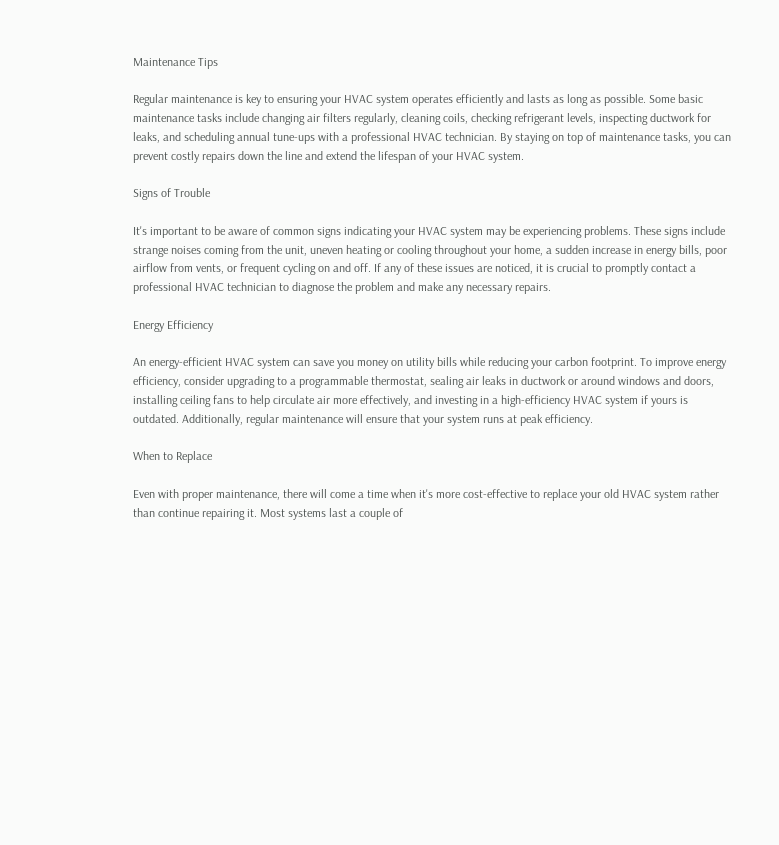Maintenance Tips

Regular maintenance is key to ensuring your HVAC system operates efficiently and lasts as long as possible. Some basic maintenance tasks include changing air filters regularly, cleaning coils, checking refrigerant levels, inspecting ductwork for leaks, and scheduling annual tune-ups with a professional HVAC technician. By staying on top of maintenance tasks, you can prevent costly repairs down the line and extend the lifespan of your HVAC system.

Signs of Trouble

It's important to be aware of common signs indicating your HVAC system may be experiencing problems. These signs include strange noises coming from the unit, uneven heating or cooling throughout your home, a sudden increase in energy bills, poor airflow from vents, or frequent cycling on and off. If any of these issues are noticed, it is crucial to promptly contact a professional HVAC technician to diagnose the problem and make any necessary repairs.

Energy Efficiency

An energy-efficient HVAC system can save you money on utility bills while reducing your carbon footprint. To improve energy efficiency, consider upgrading to a programmable thermostat, sealing air leaks in ductwork or around windows and doors, installing ceiling fans to help circulate air more effectively, and investing in a high-efficiency HVAC system if yours is outdated. Additionally, regular maintenance will ensure that your system runs at peak efficiency.

When to Replace

Even with proper maintenance, there will come a time when it's more cost-effective to replace your old HVAC system rather than continue repairing it. Most systems last a couple of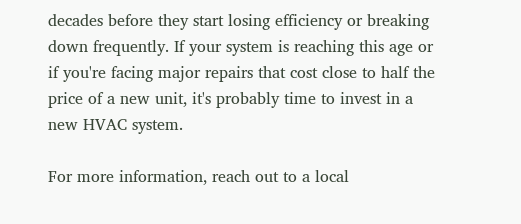decades before they start losing efficiency or breaking down frequently. If your system is reaching this age or if you're facing major repairs that cost close to half the price of a new unit, it's probably time to invest in a new HVAC system.

For more information, reach out to a local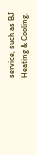service, such as BJ Heating & Cooling.